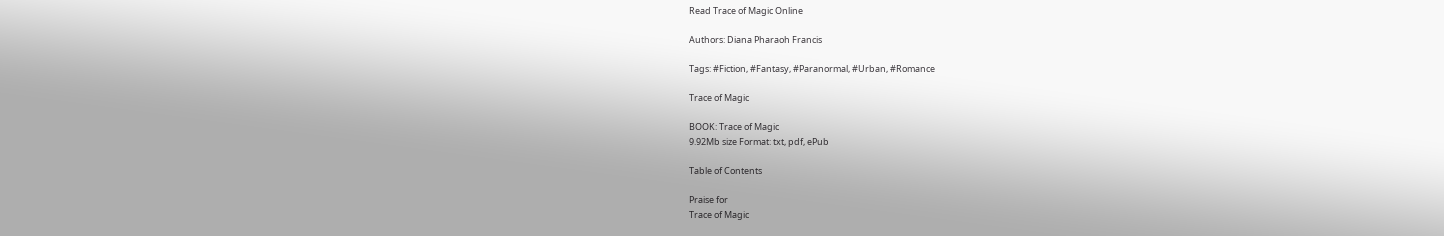Read Trace of Magic Online

Authors: Diana Pharaoh Francis

Tags: #Fiction, #Fantasy, #Paranormal, #Urban, #Romance

Trace of Magic

BOOK: Trace of Magic
9.92Mb size Format: txt, pdf, ePub

Table of Contents

Praise for
Trace of Magic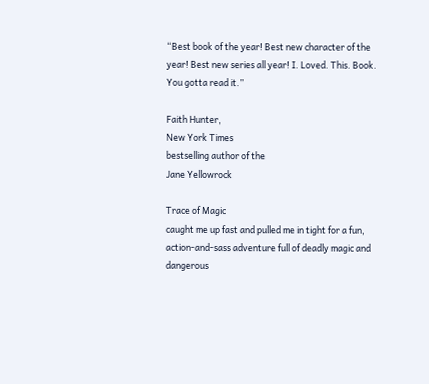“Best book of the year! Best new character of the year! Best new series all year! I. Loved. This. Book. You gotta read it.”

Faith Hunter,
New York Times
bestselling author of the
Jane Yellowrock

Trace of Magic
caught me up fast and pulled me in tight for a fun, action-and-sass adventure full of deadly magic and dangerous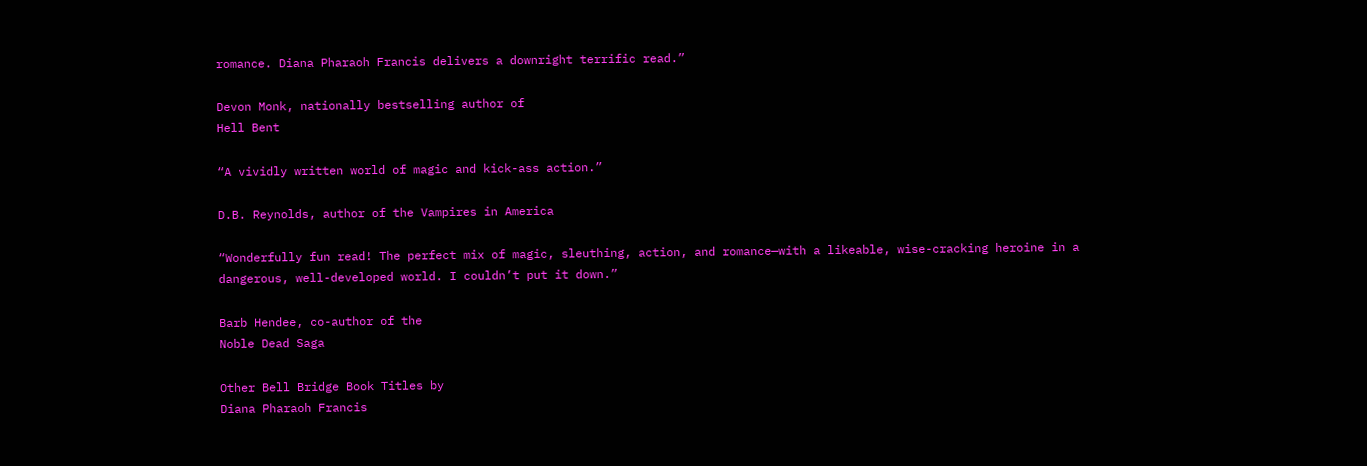romance. Diana Pharaoh Francis delivers a downright terrific read.”

Devon Monk, nationally bestselling author of
Hell Bent

“A vividly written world of magic and kick-ass action.”

D.B. Reynolds, author of the Vampires in America

“Wonderfully fun read! The perfect mix of magic, sleuthing, action, and romance—with a likeable, wise-cracking heroine in a dangerous, well-developed world. I couldn’t put it down.”

Barb Hendee, co-author of the
Noble Dead Saga

Other Bell Bridge Book Titles by
Diana Pharaoh Francis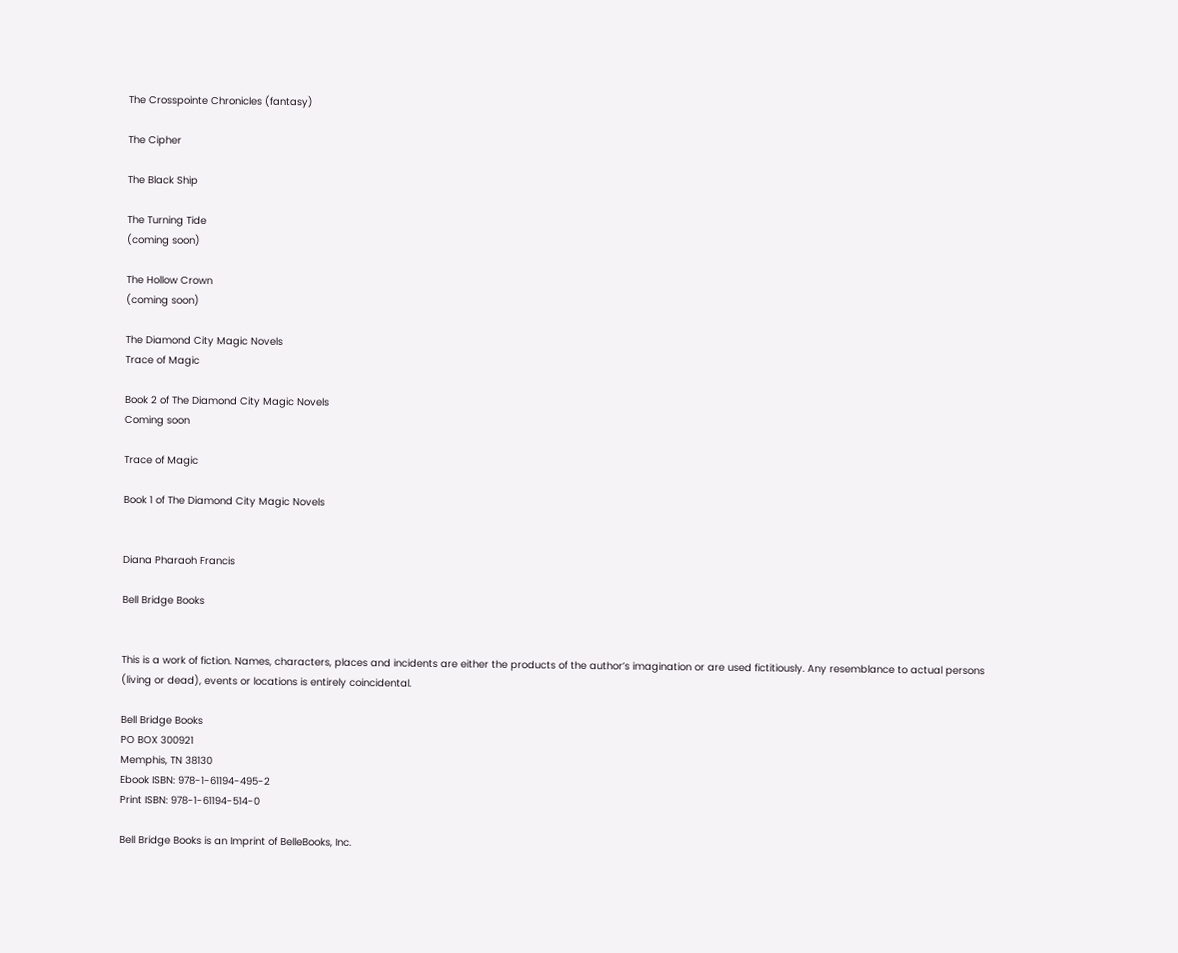The Crosspointe Chronicles (fantasy)

The Cipher

The Black Ship

The Turning Tide
(coming soon)

The Hollow Crown
(coming soon)

The Diamond City Magic Novels
Trace of Magic

Book 2 of The Diamond City Magic Novels
Coming soon

Trace of Magic

Book 1 of The Diamond City Magic Novels


Diana Pharaoh Francis

Bell Bridge Books


This is a work of fiction. Names, characters, places and incidents are either the products of the author’s imagination or are used fictitiously. Any resemblance to actual persons (living or dead), events or locations is entirely coincidental.

Bell Bridge Books
PO BOX 300921
Memphis, TN 38130
Ebook ISBN: 978-1-61194-495-2
Print ISBN: 978-1-61194-514-0

Bell Bridge Books is an Imprint of BelleBooks, Inc.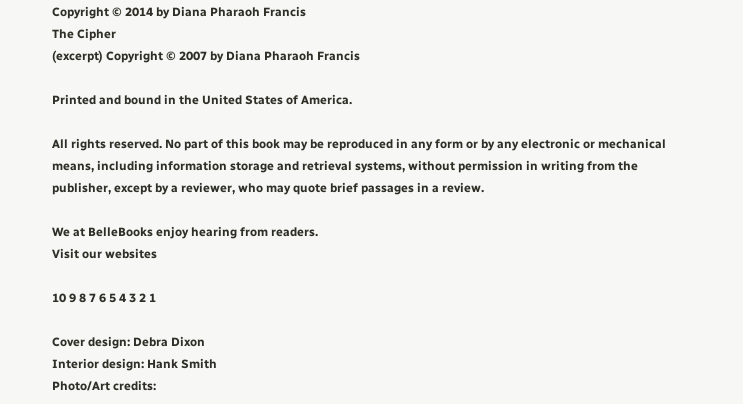Copyright © 2014 by Diana Pharaoh Francis
The Cipher
(excerpt) Copyright © 2007 by Diana Pharaoh Francis

Printed and bound in the United States of America.

All rights reserved. No part of this book may be reproduced in any form or by any electronic or mechanical means, including information storage and retrieval systems, without permission in writing from the publisher, except by a reviewer, who may quote brief passages in a review.

We at BelleBooks enjoy hearing from readers.
Visit our websites

10 9 8 7 6 5 4 3 2 1

Cover design: Debra Dixon
Interior design: Hank Smith
Photo/Art credits: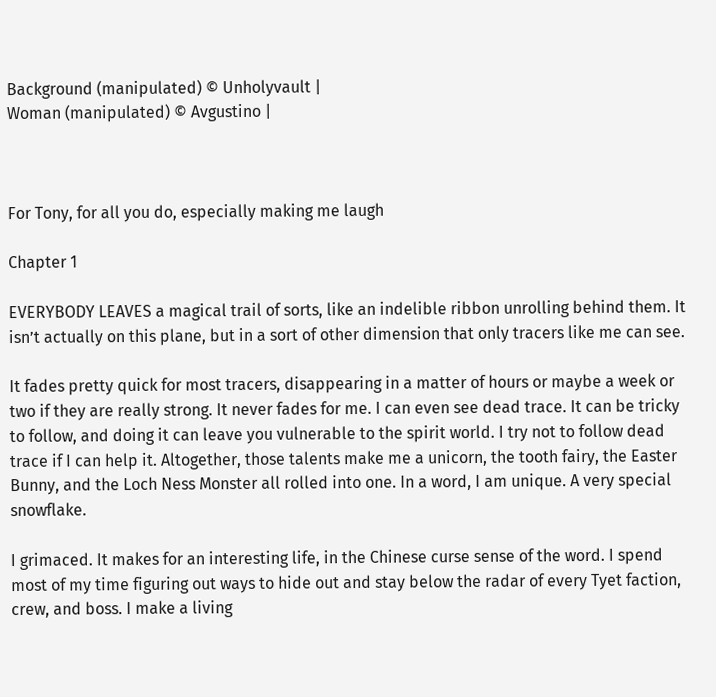Background (manipulated) © Unholyvault |
Woman (manipulated) © Avgustino |



For Tony, for all you do, especially making me laugh

Chapter 1

EVERYBODY LEAVES a magical trail of sorts, like an indelible ribbon unrolling behind them. It isn’t actually on this plane, but in a sort of other dimension that only tracers like me can see.

It fades pretty quick for most tracers, disappearing in a matter of hours or maybe a week or two if they are really strong. It never fades for me. I can even see dead trace. It can be tricky to follow, and doing it can leave you vulnerable to the spirit world. I try not to follow dead trace if I can help it. Altogether, those talents make me a unicorn, the tooth fairy, the Easter Bunny, and the Loch Ness Monster all rolled into one. In a word, I am unique. A very special snowflake.

I grimaced. It makes for an interesting life, in the Chinese curse sense of the word. I spend most of my time figuring out ways to hide out and stay below the radar of every Tyet faction, crew, and boss. I make a living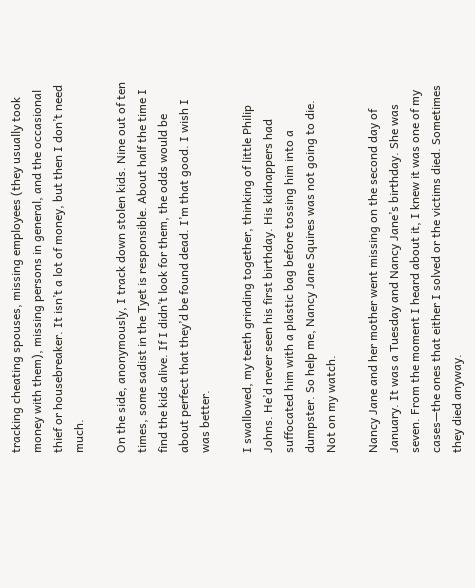tracking cheating spouses, missing employees (they usually took money with them), missing persons in general, and the occasional thief or housebreaker. It isn’t a lot of money, but then I don’t need much.

On the side, anonymously, I track down stolen kids. Nine out of ten times, some sadist in the Tyet is responsible. About half the time I find the kids alive. If I didn’t look for them, the odds would be about perfect that they’d be found dead. I’m that good. I wish I was better.

I swallowed, my teeth grinding together, thinking of little Philip Johns. He’d never seen his first birthday. His kidnappers had suffocated him with a plastic bag before tossing him into a dumpster. So help me, Nancy Jane Squires was not going to die. Not on my watch.

Nancy Jane and her mother went missing on the second day of January. It was a Tuesday and Nancy Jane’s birthday. She was seven. From the moment I heard about it, I knew it was one of my cases—the ones that either I solved or the victims died. Sometimes they died anyway.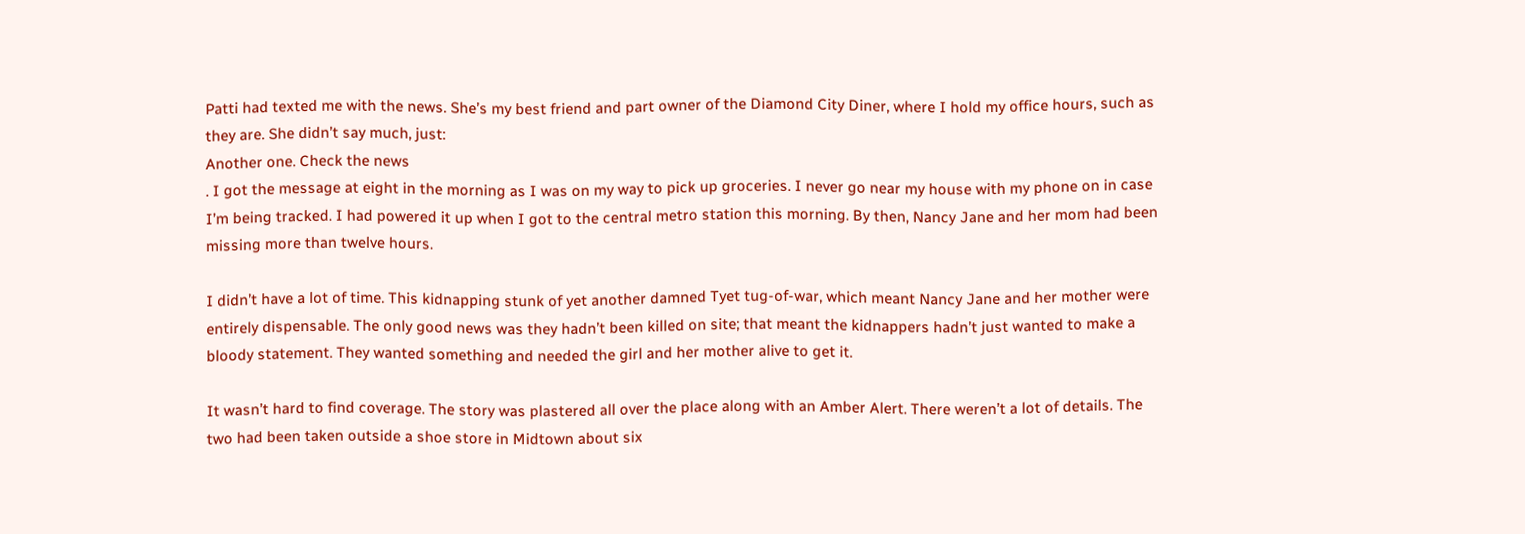Patti had texted me with the news. She’s my best friend and part owner of the Diamond City Diner, where I hold my office hours, such as they are. She didn’t say much, just:
Another one. Check the news
. I got the message at eight in the morning as I was on my way to pick up groceries. I never go near my house with my phone on in case I’m being tracked. I had powered it up when I got to the central metro station this morning. By then, Nancy Jane and her mom had been missing more than twelve hours.

I didn’t have a lot of time. This kidnapping stunk of yet another damned Tyet tug-of-war, which meant Nancy Jane and her mother were entirely dispensable. The only good news was they hadn’t been killed on site; that meant the kidnappers hadn’t just wanted to make a bloody statement. They wanted something and needed the girl and her mother alive to get it.

It wasn’t hard to find coverage. The story was plastered all over the place along with an Amber Alert. There weren’t a lot of details. The two had been taken outside a shoe store in Midtown about six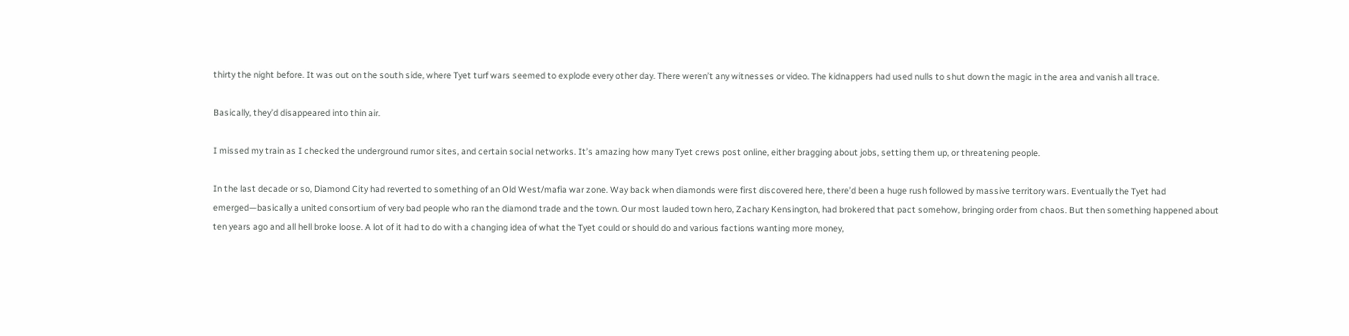thirty the night before. It was out on the south side, where Tyet turf wars seemed to explode every other day. There weren’t any witnesses or video. The kidnappers had used nulls to shut down the magic in the area and vanish all trace.

Basically, they’d disappeared into thin air.

I missed my train as I checked the underground rumor sites, and certain social networks. It’s amazing how many Tyet crews post online, either bragging about jobs, setting them up, or threatening people.

In the last decade or so, Diamond City had reverted to something of an Old West/mafia war zone. Way back when diamonds were first discovered here, there’d been a huge rush followed by massive territory wars. Eventually the Tyet had emerged—basically a united consortium of very bad people who ran the diamond trade and the town. Our most lauded town hero, Zachary Kensington, had brokered that pact somehow, bringing order from chaos. But then something happened about ten years ago and all hell broke loose. A lot of it had to do with a changing idea of what the Tyet could or should do and various factions wanting more money,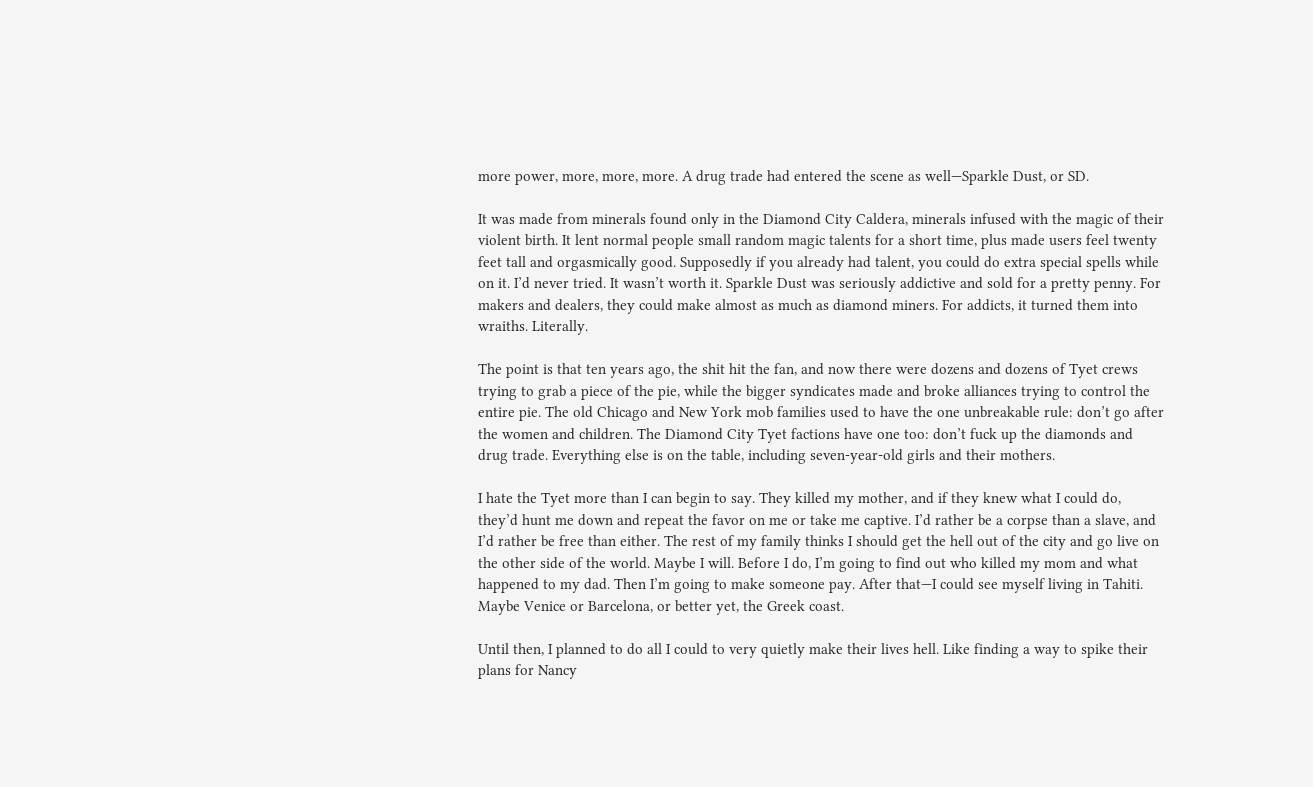more power, more, more, more. A drug trade had entered the scene as well—Sparkle Dust, or SD.

It was made from minerals found only in the Diamond City Caldera, minerals infused with the magic of their violent birth. It lent normal people small random magic talents for a short time, plus made users feel twenty feet tall and orgasmically good. Supposedly if you already had talent, you could do extra special spells while on it. I’d never tried. It wasn’t worth it. Sparkle Dust was seriously addictive and sold for a pretty penny. For makers and dealers, they could make almost as much as diamond miners. For addicts, it turned them into wraiths. Literally.

The point is that ten years ago, the shit hit the fan, and now there were dozens and dozens of Tyet crews trying to grab a piece of the pie, while the bigger syndicates made and broke alliances trying to control the entire pie. The old Chicago and New York mob families used to have the one unbreakable rule: don’t go after the women and children. The Diamond City Tyet factions have one too: don’t fuck up the diamonds and drug trade. Everything else is on the table, including seven-year-old girls and their mothers.

I hate the Tyet more than I can begin to say. They killed my mother, and if they knew what I could do, they’d hunt me down and repeat the favor on me or take me captive. I’d rather be a corpse than a slave, and I’d rather be free than either. The rest of my family thinks I should get the hell out of the city and go live on the other side of the world. Maybe I will. Before I do, I’m going to find out who killed my mom and what happened to my dad. Then I’m going to make someone pay. After that—I could see myself living in Tahiti. Maybe Venice or Barcelona, or better yet, the Greek coast.

Until then, I planned to do all I could to very quietly make their lives hell. Like finding a way to spike their plans for Nancy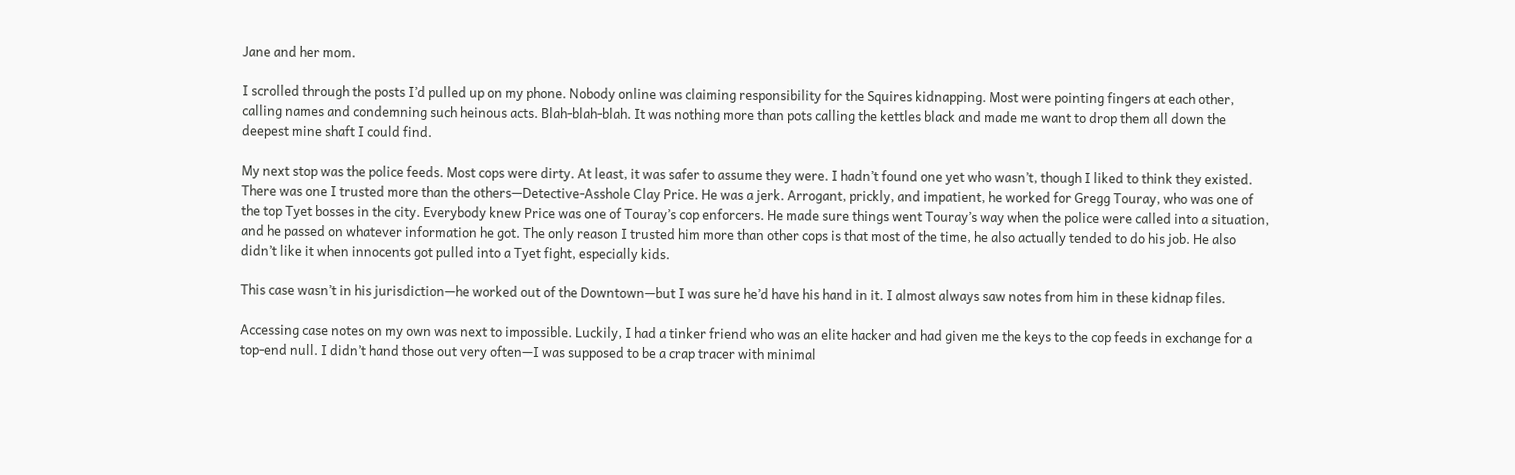Jane and her mom.

I scrolled through the posts I’d pulled up on my phone. Nobody online was claiming responsibility for the Squires kidnapping. Most were pointing fingers at each other, calling names and condemning such heinous acts. Blah-blah-blah. It was nothing more than pots calling the kettles black and made me want to drop them all down the deepest mine shaft I could find.

My next stop was the police feeds. Most cops were dirty. At least, it was safer to assume they were. I hadn’t found one yet who wasn’t, though I liked to think they existed. There was one I trusted more than the others—Detective-Asshole Clay Price. He was a jerk. Arrogant, prickly, and impatient, he worked for Gregg Touray, who was one of the top Tyet bosses in the city. Everybody knew Price was one of Touray’s cop enforcers. He made sure things went Touray’s way when the police were called into a situation, and he passed on whatever information he got. The only reason I trusted him more than other cops is that most of the time, he also actually tended to do his job. He also didn’t like it when innocents got pulled into a Tyet fight, especially kids.

This case wasn’t in his jurisdiction—he worked out of the Downtown—but I was sure he’d have his hand in it. I almost always saw notes from him in these kidnap files.

Accessing case notes on my own was next to impossible. Luckily, I had a tinker friend who was an elite hacker and had given me the keys to the cop feeds in exchange for a top-end null. I didn’t hand those out very often—I was supposed to be a crap tracer with minimal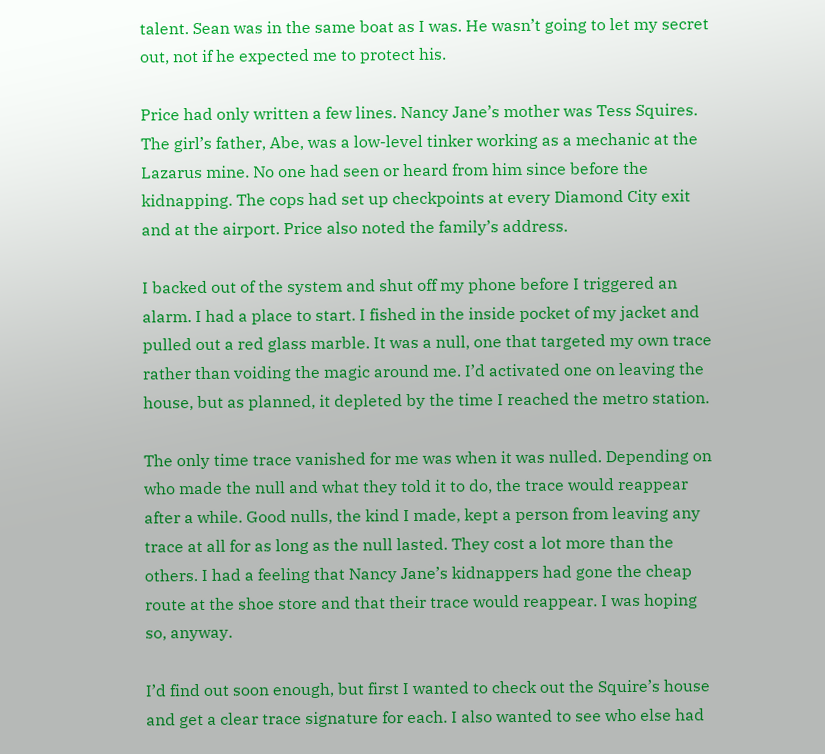talent. Sean was in the same boat as I was. He wasn’t going to let my secret out, not if he expected me to protect his.

Price had only written a few lines. Nancy Jane’s mother was Tess Squires. The girl’s father, Abe, was a low-level tinker working as a mechanic at the Lazarus mine. No one had seen or heard from him since before the kidnapping. The cops had set up checkpoints at every Diamond City exit and at the airport. Price also noted the family’s address.

I backed out of the system and shut off my phone before I triggered an alarm. I had a place to start. I fished in the inside pocket of my jacket and pulled out a red glass marble. It was a null, one that targeted my own trace rather than voiding the magic around me. I’d activated one on leaving the house, but as planned, it depleted by the time I reached the metro station.

The only time trace vanished for me was when it was nulled. Depending on who made the null and what they told it to do, the trace would reappear after a while. Good nulls, the kind I made, kept a person from leaving any trace at all for as long as the null lasted. They cost a lot more than the others. I had a feeling that Nancy Jane’s kidnappers had gone the cheap route at the shoe store and that their trace would reappear. I was hoping so, anyway.

I’d find out soon enough, but first I wanted to check out the Squire’s house and get a clear trace signature for each. I also wanted to see who else had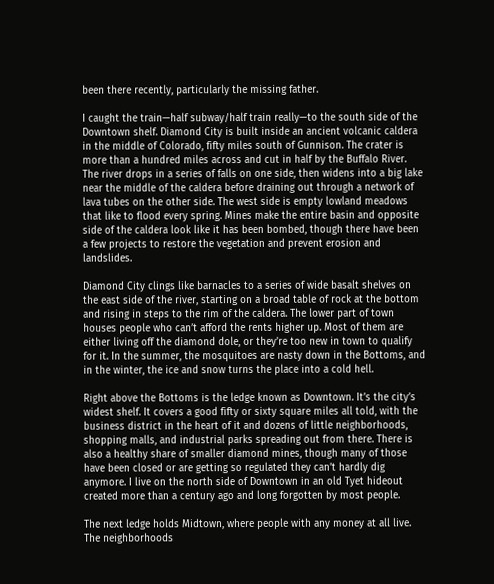been there recently, particularly the missing father.

I caught the train—half subway/half train really—to the south side of the Downtown shelf. Diamond City is built inside an ancient volcanic caldera in the middle of Colorado, fifty miles south of Gunnison. The crater is more than a hundred miles across and cut in half by the Buffalo River. The river drops in a series of falls on one side, then widens into a big lake near the middle of the caldera before draining out through a network of lava tubes on the other side. The west side is empty lowland meadows that like to flood every spring. Mines make the entire basin and opposite side of the caldera look like it has been bombed, though there have been a few projects to restore the vegetation and prevent erosion and landslides.

Diamond City clings like barnacles to a series of wide basalt shelves on the east side of the river, starting on a broad table of rock at the bottom and rising in steps to the rim of the caldera. The lower part of town houses people who can’t afford the rents higher up. Most of them are either living off the diamond dole, or they’re too new in town to qualify for it. In the summer, the mosquitoes are nasty down in the Bottoms, and in the winter, the ice and snow turns the place into a cold hell.

Right above the Bottoms is the ledge known as Downtown. It’s the city’s widest shelf. It covers a good fifty or sixty square miles all told, with the business district in the heart of it and dozens of little neighborhoods, shopping malls, and industrial parks spreading out from there. There is also a healthy share of smaller diamond mines, though many of those have been closed or are getting so regulated they can’t hardly dig anymore. I live on the north side of Downtown in an old Tyet hideout created more than a century ago and long forgotten by most people.

The next ledge holds Midtown, where people with any money at all live. The neighborhoods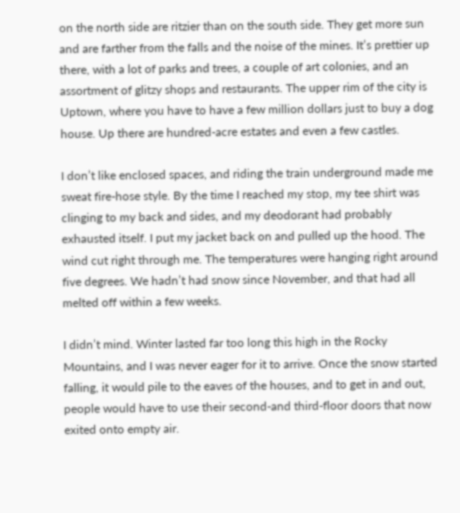on the north side are ritzier than on the south side. They get more sun and are farther from the falls and the noise of the mines. It’s prettier up there, with a lot of parks and trees, a couple of art colonies, and an assortment of glitzy shops and restaurants. The upper rim of the city is Uptown, where you have to have a few million dollars just to buy a dog house. Up there are hundred-acre estates and even a few castles.

I don’t like enclosed spaces, and riding the train underground made me sweat fire-hose style. By the time I reached my stop, my tee shirt was clinging to my back and sides, and my deodorant had probably exhausted itself. I put my jacket back on and pulled up the hood. The wind cut right through me. The temperatures were hanging right around five degrees. We hadn’t had snow since November, and that had all melted off within a few weeks.

I didn’t mind. Winter lasted far too long this high in the Rocky Mountains, and I was never eager for it to arrive. Once the snow started falling, it would pile to the eaves of the houses, and to get in and out, people would have to use their second-and third-floor doors that now exited onto empty air.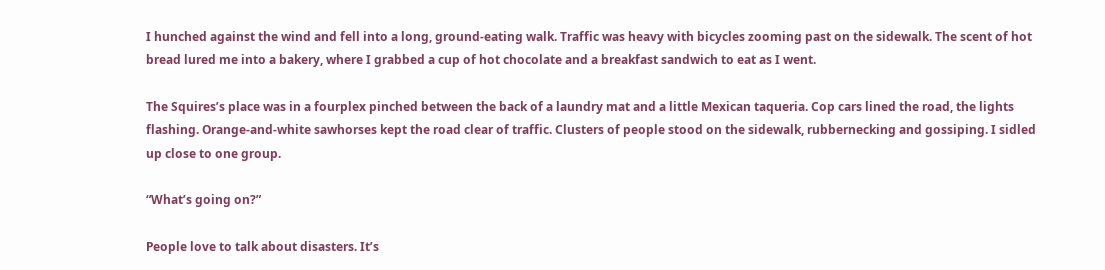I hunched against the wind and fell into a long, ground-eating walk. Traffic was heavy with bicycles zooming past on the sidewalk. The scent of hot bread lured me into a bakery, where I grabbed a cup of hot chocolate and a breakfast sandwich to eat as I went.

The Squires’s place was in a fourplex pinched between the back of a laundry mat and a little Mexican taqueria. Cop cars lined the road, the lights flashing. Orange-and-white sawhorses kept the road clear of traffic. Clusters of people stood on the sidewalk, rubbernecking and gossiping. I sidled up close to one group.

“What’s going on?”

People love to talk about disasters. It’s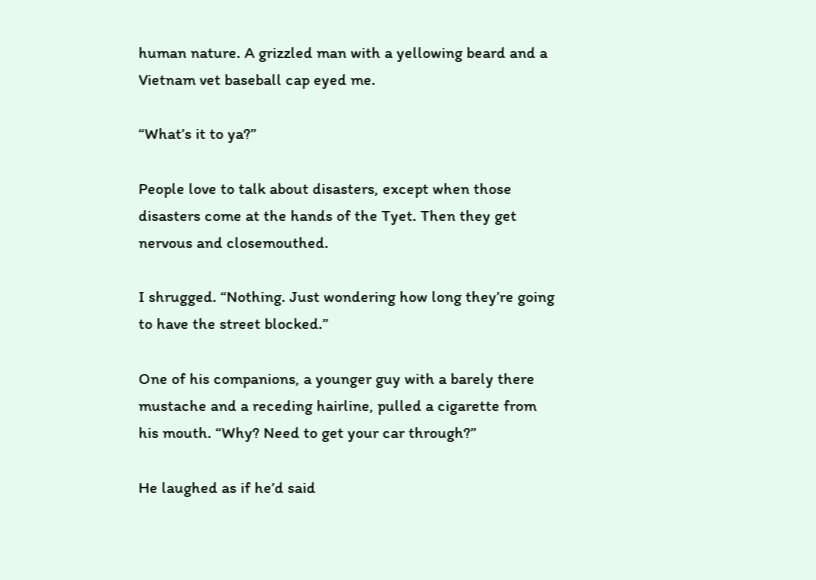human nature. A grizzled man with a yellowing beard and a Vietnam vet baseball cap eyed me.

“What’s it to ya?”

People love to talk about disasters, except when those disasters come at the hands of the Tyet. Then they get nervous and closemouthed.

I shrugged. “Nothing. Just wondering how long they’re going to have the street blocked.”

One of his companions, a younger guy with a barely there mustache and a receding hairline, pulled a cigarette from his mouth. “Why? Need to get your car through?”

He laughed as if he’d said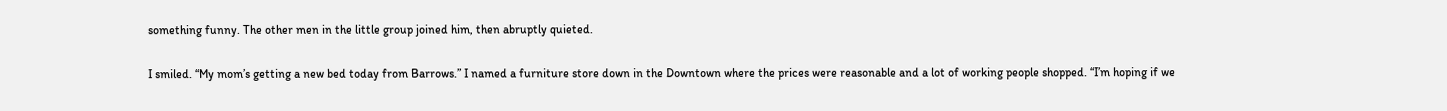something funny. The other men in the little group joined him, then abruptly quieted.

I smiled. “My mom’s getting a new bed today from Barrows.” I named a furniture store down in the Downtown where the prices were reasonable and a lot of working people shopped. “I’m hoping if we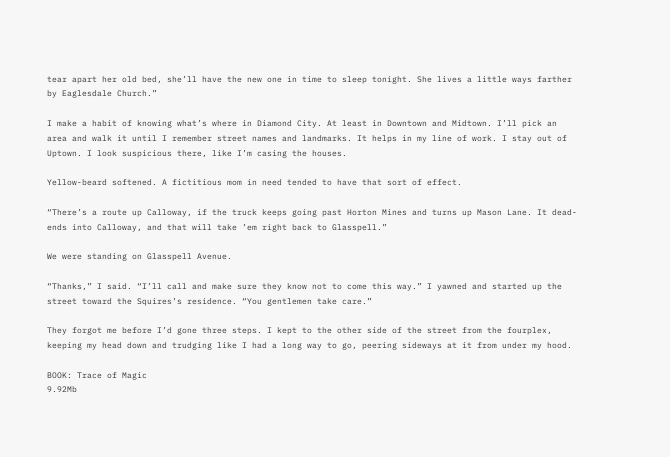tear apart her old bed, she’ll have the new one in time to sleep tonight. She lives a little ways farther by Eaglesdale Church.”

I make a habit of knowing what’s where in Diamond City. At least in Downtown and Midtown. I’ll pick an area and walk it until I remember street names and landmarks. It helps in my line of work. I stay out of Uptown. I look suspicious there, like I’m casing the houses.

Yellow-beard softened. A fictitious mom in need tended to have that sort of effect.

“There’s a route up Calloway, if the truck keeps going past Horton Mines and turns up Mason Lane. It dead-ends into Calloway, and that will take ’em right back to Glasspell.”

We were standing on Glasspell Avenue.

“Thanks,” I said. “I’ll call and make sure they know not to come this way.” I yawned and started up the street toward the Squires’s residence. “You gentlemen take care.”

They forgot me before I’d gone three steps. I kept to the other side of the street from the fourplex, keeping my head down and trudging like I had a long way to go, peering sideways at it from under my hood.

BOOK: Trace of Magic
9.92Mb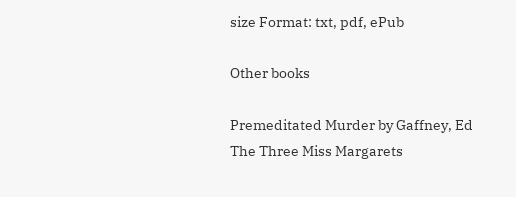size Format: txt, pdf, ePub

Other books

Premeditated Murder by Gaffney, Ed
The Three Miss Margarets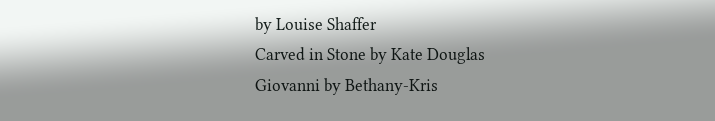by Louise Shaffer
Carved in Stone by Kate Douglas
Giovanni by Bethany-Kris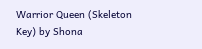Warrior Queen (Skeleton Key) by Shona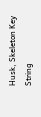Husk, Skeleton Key
String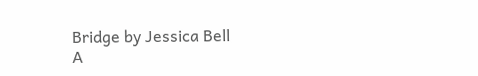Bridge by Jessica Bell
A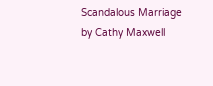Scandalous Marriage by Cathy Maxwell